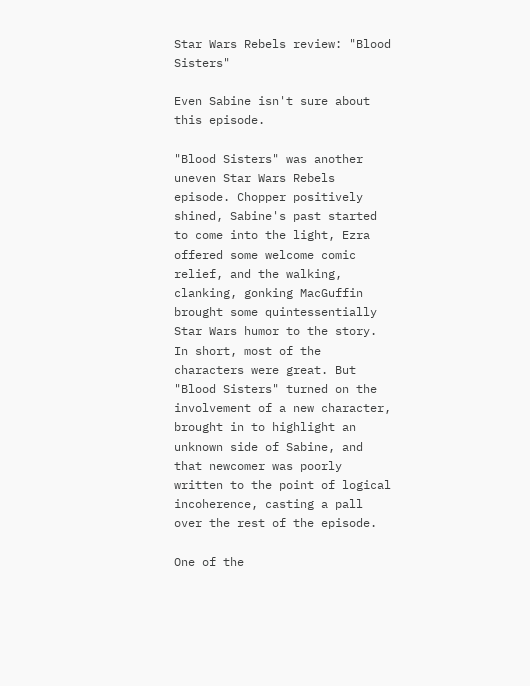Star Wars Rebels review: "Blood Sisters"

Even Sabine isn't sure about this episode.

"Blood Sisters" was another uneven Star Wars Rebels episode. Chopper positively shined, Sabine's past started to come into the light, Ezra offered some welcome comic relief, and the walking, clanking, gonking MacGuffin brought some quintessentially Star Wars humor to the story. In short, most of the characters were great. But "Blood Sisters" turned on the involvement of a new character, brought in to highlight an unknown side of Sabine, and that newcomer was poorly written to the point of logical incoherence, casting a pall over the rest of the episode.

One of the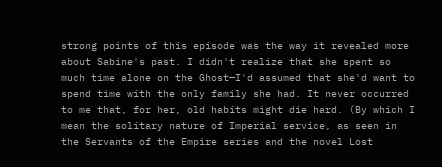strong points of this episode was the way it revealed more about Sabine's past. I didn't realize that she spent so much time alone on the Ghost—I'd assumed that she'd want to spend time with the only family she had. It never occurred to me that, for her, old habits might die hard. (By which I mean the solitary nature of Imperial service, as seen in the Servants of the Empire series and the novel Lost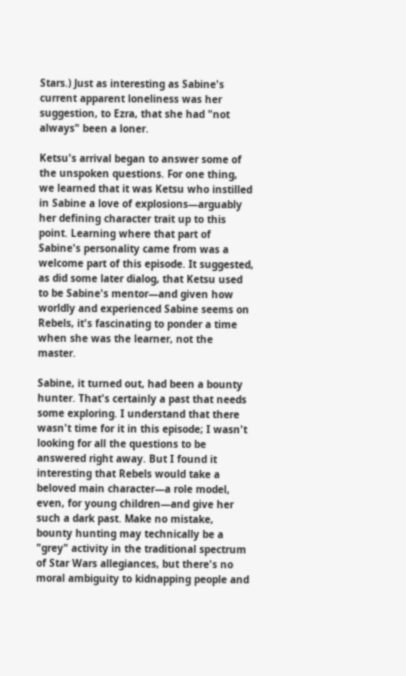Stars.) Just as interesting as Sabine's current apparent loneliness was her suggestion, to Ezra, that she had "not always" been a loner.

Ketsu's arrival began to answer some of the unspoken questions. For one thing, we learned that it was Ketsu who instilled in Sabine a love of explosions—arguably her defining character trait up to this point. Learning where that part of Sabine's personality came from was a welcome part of this episode. It suggested, as did some later dialog, that Ketsu used to be Sabine's mentor—and given how worldly and experienced Sabine seems on Rebels, it's fascinating to ponder a time when she was the learner, not the master.

Sabine, it turned out, had been a bounty hunter. That's certainly a past that needs some exploring. I understand that there wasn't time for it in this episode; I wasn't looking for all the questions to be answered right away. But I found it interesting that Rebels would take a beloved main character—a role model, even, for young children—and give her such a dark past. Make no mistake, bounty hunting may technically be a "grey" activity in the traditional spectrum of Star Wars allegiances, but there's no moral ambiguity to kidnapping people and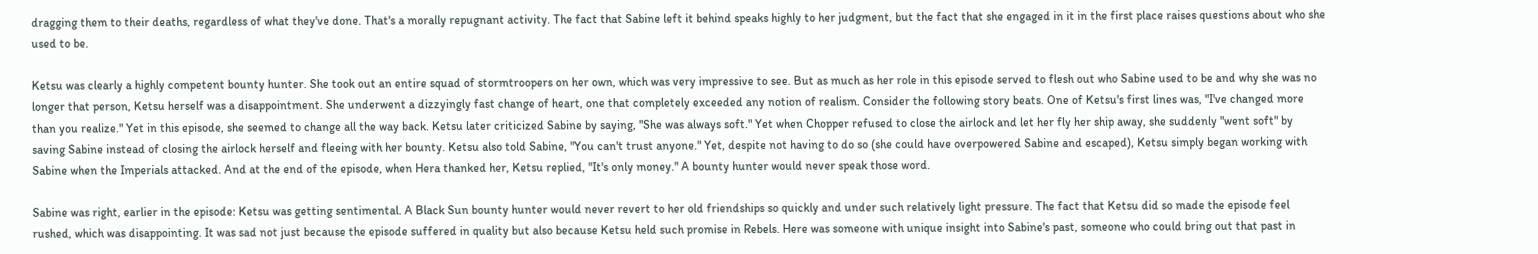dragging them to their deaths, regardless of what they've done. That's a morally repugnant activity. The fact that Sabine left it behind speaks highly to her judgment, but the fact that she engaged in it in the first place raises questions about who she used to be.

Ketsu was clearly a highly competent bounty hunter. She took out an entire squad of stormtroopers on her own, which was very impressive to see. But as much as her role in this episode served to flesh out who Sabine used to be and why she was no longer that person, Ketsu herself was a disappointment. She underwent a dizzyingly fast change of heart, one that completely exceeded any notion of realism. Consider the following story beats. One of Ketsu's first lines was, "I've changed more than you realize." Yet in this episode, she seemed to change all the way back. Ketsu later criticized Sabine by saying, "She was always soft." Yet when Chopper refused to close the airlock and let her fly her ship away, she suddenly "went soft" by saving Sabine instead of closing the airlock herself and fleeing with her bounty. Ketsu also told Sabine, "You can't trust anyone." Yet, despite not having to do so (she could have overpowered Sabine and escaped), Ketsu simply began working with Sabine when the Imperials attacked. And at the end of the episode, when Hera thanked her, Ketsu replied, "It's only money." A bounty hunter would never speak those word.

Sabine was right, earlier in the episode: Ketsu was getting sentimental. A Black Sun bounty hunter would never revert to her old friendships so quickly and under such relatively light pressure. The fact that Ketsu did so made the episode feel rushed, which was disappointing. It was sad not just because the episode suffered in quality but also because Ketsu held such promise in Rebels. Here was someone with unique insight into Sabine's past, someone who could bring out that past in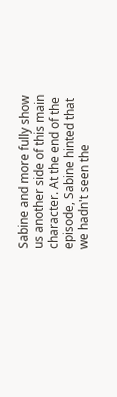Sabine and more fully show us another side of this main character. At the end of the episode, Sabine hinted that we hadn't seen the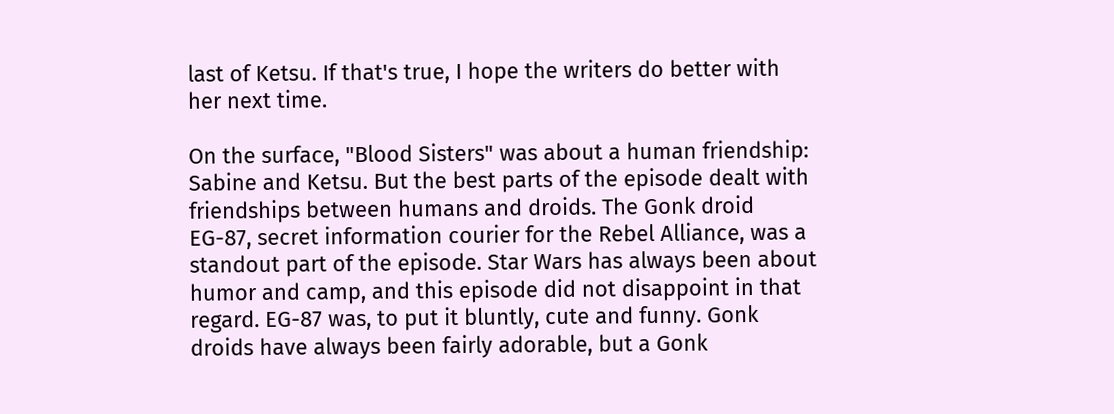last of Ketsu. If that's true, I hope the writers do better with her next time.

On the surface, "Blood Sisters" was about a human friendship: Sabine and Ketsu. But the best parts of the episode dealt with friendships between humans and droids. The Gonk droid EG-87, secret information courier for the Rebel Alliance, was a standout part of the episode. Star Wars has always been about humor and camp, and this episode did not disappoint in that regard. EG-87 was, to put it bluntly, cute and funny. Gonk droids have always been fairly adorable, but a Gonk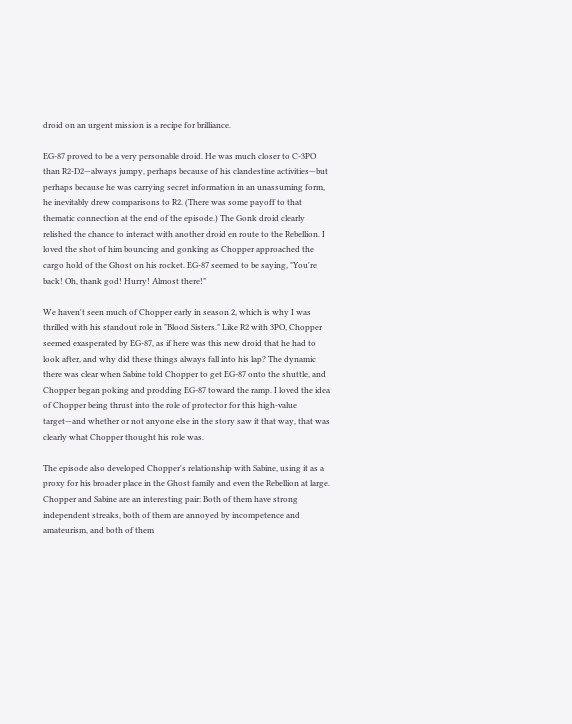droid on an urgent mission is a recipe for brilliance.

EG-87 proved to be a very personable droid. He was much closer to C-3PO than R2-D2—always jumpy, perhaps because of his clandestine activities—but perhaps because he was carrying secret information in an unassuming form, he inevitably drew comparisons to R2. (There was some payoff to that thematic connection at the end of the episode.) The Gonk droid clearly relished the chance to interact with another droid en route to the Rebellion. I loved the shot of him bouncing and gonking as Chopper approached the cargo hold of the Ghost on his rocket. EG-87 seemed to be saying, "You're back! Oh, thank god! Hurry! Almost there!"

We haven't seen much of Chopper early in season 2, which is why I was thrilled with his standout role in "Blood Sisters." Like R2 with 3PO, Chopper seemed exasperated by EG-87, as if here was this new droid that he had to look after, and why did these things always fall into his lap? The dynamic there was clear when Sabine told Chopper to get EG-87 onto the shuttle, and Chopper began poking and prodding EG-87 toward the ramp. I loved the idea of Chopper being thrust into the role of protector for this high-value target—and whether or not anyone else in the story saw it that way, that was clearly what Chopper thought his role was.

The episode also developed Chopper's relationship with Sabine, using it as a proxy for his broader place in the Ghost family and even the Rebellion at large. Chopper and Sabine are an interesting pair: Both of them have strong independent streaks, both of them are annoyed by incompetence and amateurism, and both of them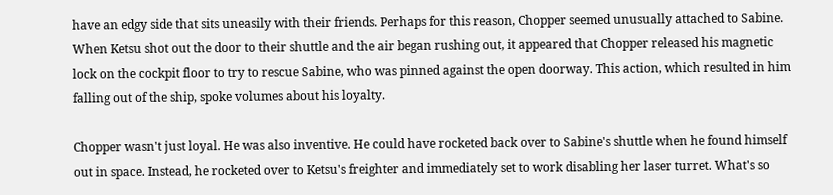have an edgy side that sits uneasily with their friends. Perhaps for this reason, Chopper seemed unusually attached to Sabine. When Ketsu shot out the door to their shuttle and the air began rushing out, it appeared that Chopper released his magnetic lock on the cockpit floor to try to rescue Sabine, who was pinned against the open doorway. This action, which resulted in him falling out of the ship, spoke volumes about his loyalty.

Chopper wasn't just loyal. He was also inventive. He could have rocketed back over to Sabine's shuttle when he found himself out in space. Instead, he rocketed over to Ketsu's freighter and immediately set to work disabling her laser turret. What's so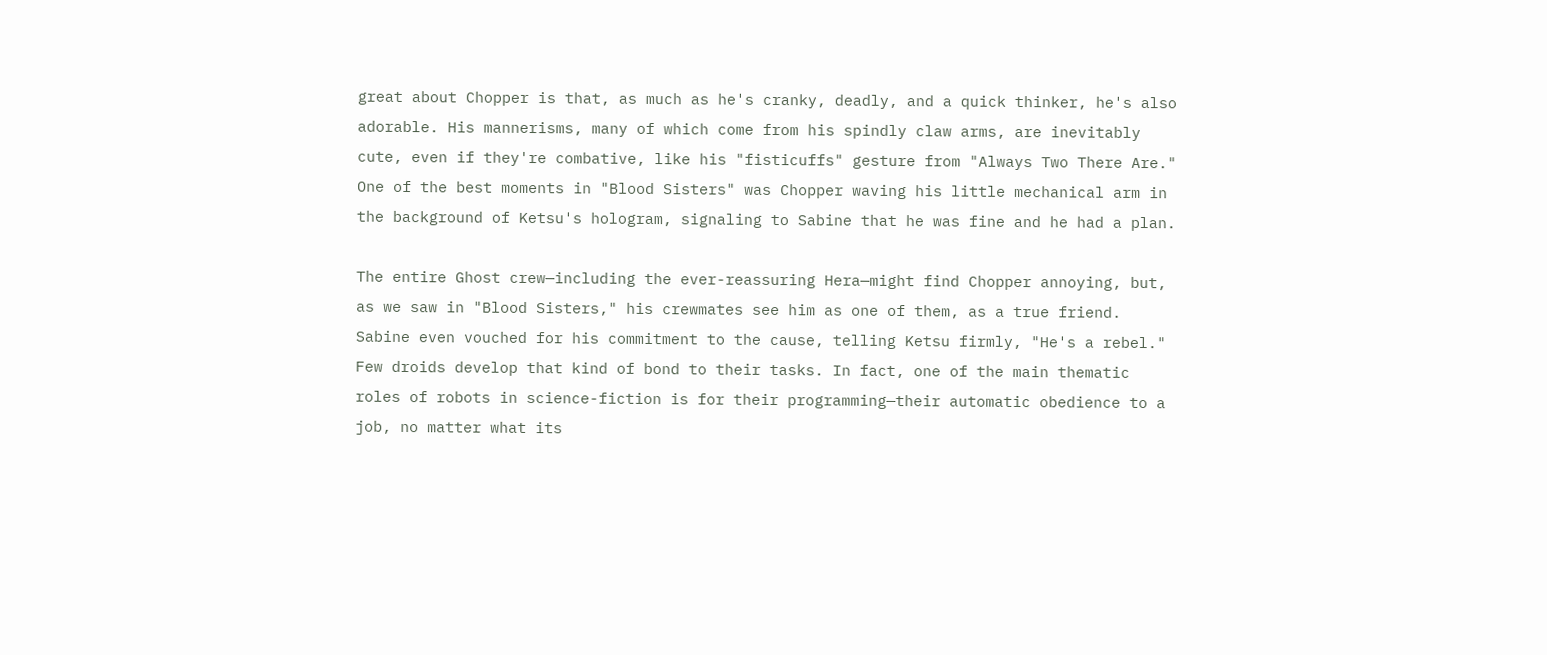great about Chopper is that, as much as he's cranky, deadly, and a quick thinker, he's also adorable. His mannerisms, many of which come from his spindly claw arms, are inevitably cute, even if they're combative, like his "fisticuffs" gesture from "Always Two There Are." One of the best moments in "Blood Sisters" was Chopper waving his little mechanical arm in the background of Ketsu's hologram, signaling to Sabine that he was fine and he had a plan.

The entire Ghost crew—including the ever-reassuring Hera—might find Chopper annoying, but, as we saw in "Blood Sisters," his crewmates see him as one of them, as a true friend. Sabine even vouched for his commitment to the cause, telling Ketsu firmly, "He's a rebel." Few droids develop that kind of bond to their tasks. In fact, one of the main thematic roles of robots in science-fiction is for their programming—their automatic obedience to a job, no matter what its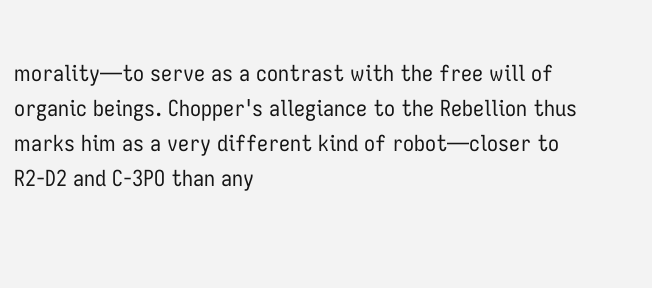morality—to serve as a contrast with the free will of organic beings. Chopper's allegiance to the Rebellion thus marks him as a very different kind of robot—closer to R2-D2 and C-3PO than any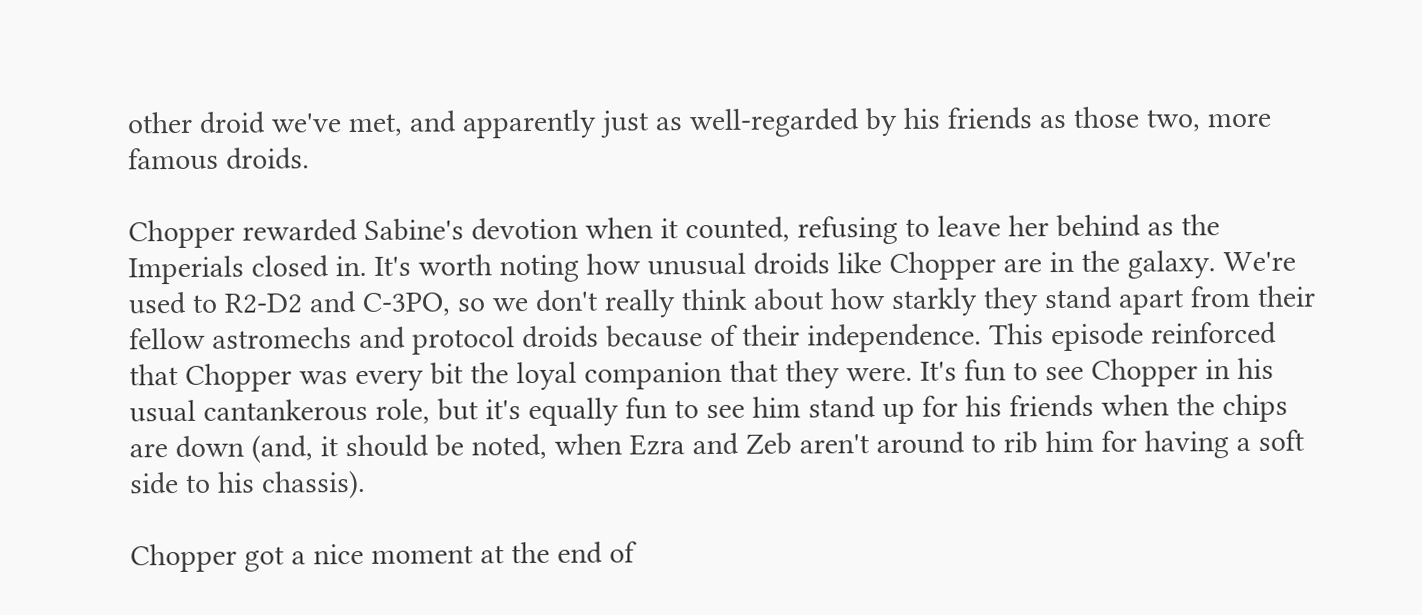other droid we've met, and apparently just as well-regarded by his friends as those two, more famous droids.

Chopper rewarded Sabine's devotion when it counted, refusing to leave her behind as the Imperials closed in. It's worth noting how unusual droids like Chopper are in the galaxy. We're used to R2-D2 and C-3PO, so we don't really think about how starkly they stand apart from their fellow astromechs and protocol droids because of their independence. This episode reinforced that Chopper was every bit the loyal companion that they were. It's fun to see Chopper in his usual cantankerous role, but it's equally fun to see him stand up for his friends when the chips are down (and, it should be noted, when Ezra and Zeb aren't around to rib him for having a soft side to his chassis).

Chopper got a nice moment at the end of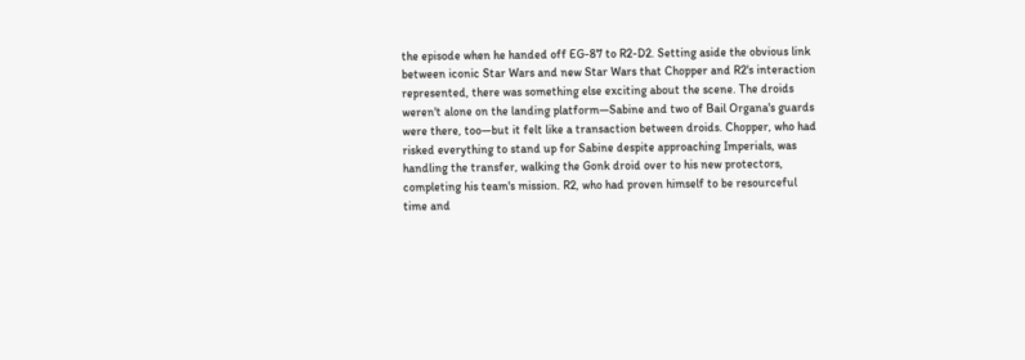the episode when he handed off EG-87 to R2-D2. Setting aside the obvious link between iconic Star Wars and new Star Wars that Chopper and R2's interaction represented, there was something else exciting about the scene. The droids weren't alone on the landing platform—Sabine and two of Bail Organa's guards were there, too—but it felt like a transaction between droids. Chopper, who had risked everything to stand up for Sabine despite approaching Imperials, was handling the transfer, walking the Gonk droid over to his new protectors, completing his team's mission. R2, who had proven himself to be resourceful time and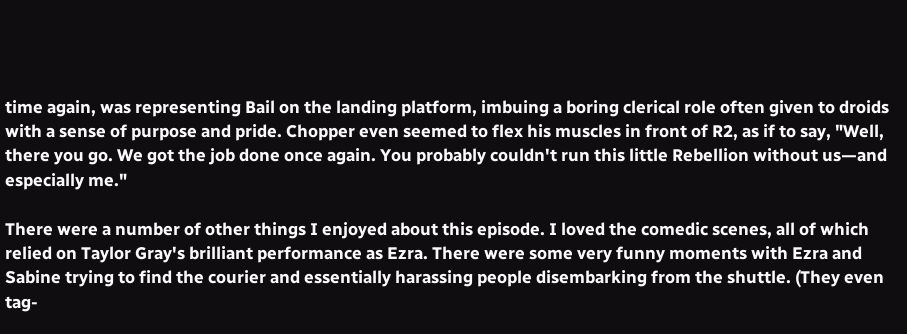time again, was representing Bail on the landing platform, imbuing a boring clerical role often given to droids with a sense of purpose and pride. Chopper even seemed to flex his muscles in front of R2, as if to say, "Well, there you go. We got the job done once again. You probably couldn't run this little Rebellion without us—and especially me."

There were a number of other things I enjoyed about this episode. I loved the comedic scenes, all of which relied on Taylor Gray's brilliant performance as Ezra. There were some very funny moments with Ezra and Sabine trying to find the courier and essentially harassing people disembarking from the shuttle. (They even tag-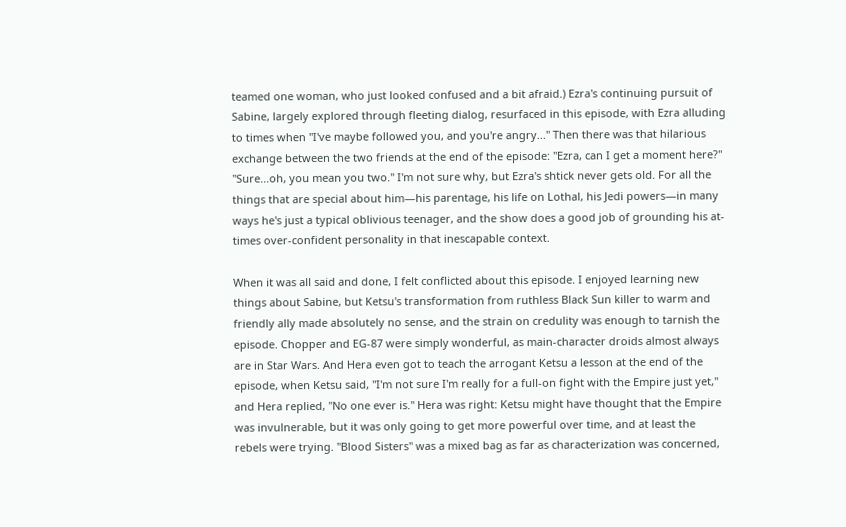teamed one woman, who just looked confused and a bit afraid.) Ezra's continuing pursuit of Sabine, largely explored through fleeting dialog, resurfaced in this episode, with Ezra alluding to times when "I've maybe followed you, and you're angry..." Then there was that hilarious exchange between the two friends at the end of the episode: "Ezra, can I get a moment here?" "Sure...oh, you mean you two." I'm not sure why, but Ezra's shtick never gets old. For all the things that are special about him—his parentage, his life on Lothal, his Jedi powers—in many ways he's just a typical oblivious teenager, and the show does a good job of grounding his at-times over-confident personality in that inescapable context.

When it was all said and done, I felt conflicted about this episode. I enjoyed learning new things about Sabine, but Ketsu's transformation from ruthless Black Sun killer to warm and friendly ally made absolutely no sense, and the strain on credulity was enough to tarnish the episode. Chopper and EG-87 were simply wonderful, as main-character droids almost always are in Star Wars. And Hera even got to teach the arrogant Ketsu a lesson at the end of the episode, when Ketsu said, "I'm not sure I'm really for a full-on fight with the Empire just yet," and Hera replied, "No one ever is." Hera was right: Ketsu might have thought that the Empire was invulnerable, but it was only going to get more powerful over time, and at least the rebels were trying. "Blood Sisters" was a mixed bag as far as characterization was concerned,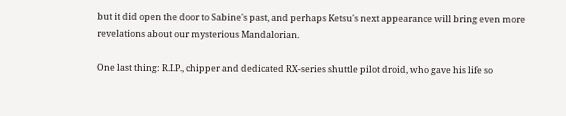but it did open the door to Sabine's past, and perhaps Ketsu's next appearance will bring even more revelations about our mysterious Mandalorian.

One last thing: R.I.P., chipper and dedicated RX-series shuttle pilot droid, who gave his life so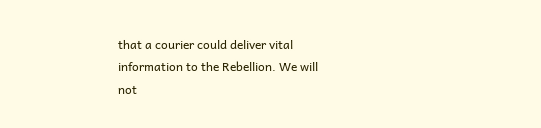that a courier could deliver vital information to the Rebellion. We will not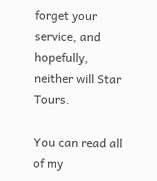forget your service, and hopefully, neither will Star Tours.

You can read all of my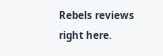Rebels reviews right here.